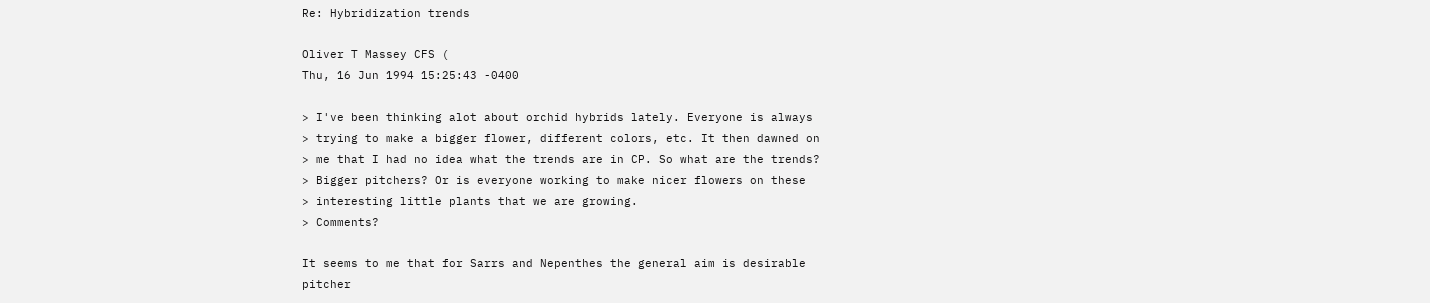Re: Hybridization trends

Oliver T Massey CFS (
Thu, 16 Jun 1994 15:25:43 -0400

> I've been thinking alot about orchid hybrids lately. Everyone is always
> trying to make a bigger flower, different colors, etc. It then dawned on
> me that I had no idea what the trends are in CP. So what are the trends?
> Bigger pitchers? Or is everyone working to make nicer flowers on these
> interesting little plants that we are growing.
> Comments?

It seems to me that for Sarrs and Nepenthes the general aim is desirable
pitcher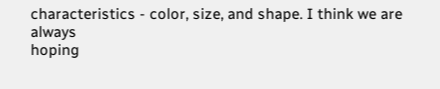characteristics - color, size, and shape. I think we are always
hoping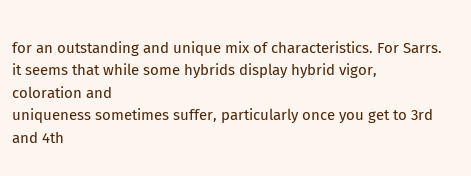for an outstanding and unique mix of characteristics. For Sarrs.
it seems that while some hybrids display hybrid vigor, coloration and
uniqueness sometimes suffer, particularly once you get to 3rd and 4th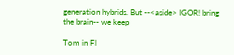generation hybrids. But --<aside> IGOR! bring the brain-- we keep

Tom in Fl